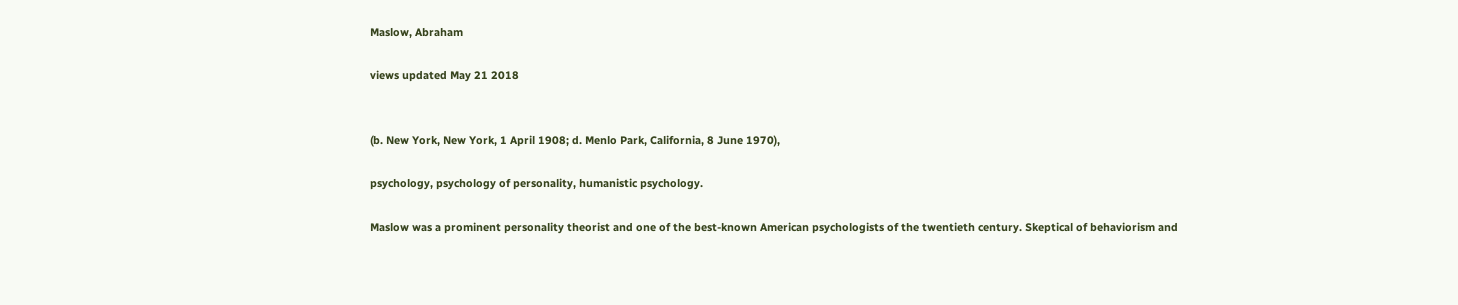Maslow, Abraham

views updated May 21 2018


(b. New York, New York, 1 April 1908; d. Menlo Park, California, 8 June 1970),

psychology, psychology of personality, humanistic psychology.

Maslow was a prominent personality theorist and one of the best-known American psychologists of the twentieth century. Skeptical of behaviorism and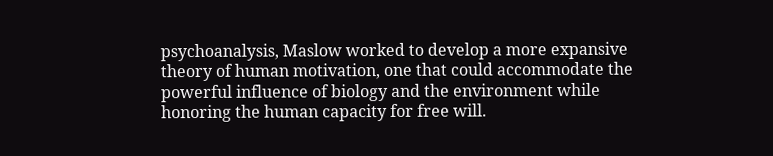psychoanalysis, Maslow worked to develop a more expansive theory of human motivation, one that could accommodate the powerful influence of biology and the environment while honoring the human capacity for free will.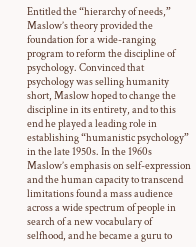Entitled the “hierarchy of needs,” Maslow’s theory provided the foundation for a wide-ranging program to reform the discipline of psychology. Convinced that psychology was selling humanity short, Maslow hoped to change the discipline in its entirety, and to this end he played a leading role in establishing “humanistic psychology” in the late 1950s. In the 1960s Maslow’s emphasis on self-expression and the human capacity to transcend limitations found a mass audience across a wide spectrum of people in search of a new vocabulary of selfhood, and he became a guru to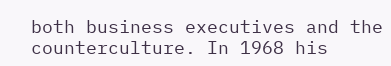both business executives and the counterculture. In 1968 his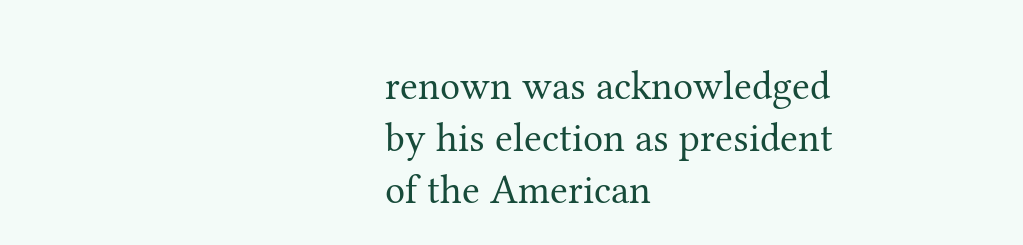renown was acknowledged by his election as president of the American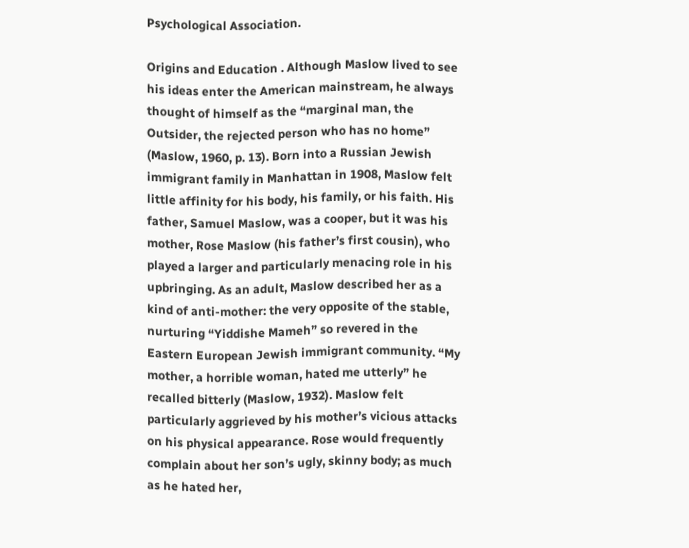Psychological Association.

Origins and Education . Although Maslow lived to see his ideas enter the American mainstream, he always thought of himself as the “marginal man, the Outsider, the rejected person who has no home” (Maslow, 1960, p. 13). Born into a Russian Jewish immigrant family in Manhattan in 1908, Maslow felt little affinity for his body, his family, or his faith. His father, Samuel Maslow, was a cooper, but it was his mother, Rose Maslow (his father’s first cousin), who played a larger and particularly menacing role in his upbringing. As an adult, Maslow described her as a kind of anti-mother: the very opposite of the stable, nurturing “Yiddishe Mameh” so revered in the Eastern European Jewish immigrant community. “My mother, a horrible woman, hated me utterly” he recalled bitterly (Maslow, 1932). Maslow felt particularly aggrieved by his mother’s vicious attacks on his physical appearance. Rose would frequently complain about her son’s ugly, skinny body; as much as he hated her,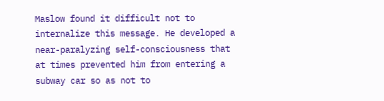Maslow found it difficult not to internalize this message. He developed a near-paralyzing self-consciousness that at times prevented him from entering a subway car so as not to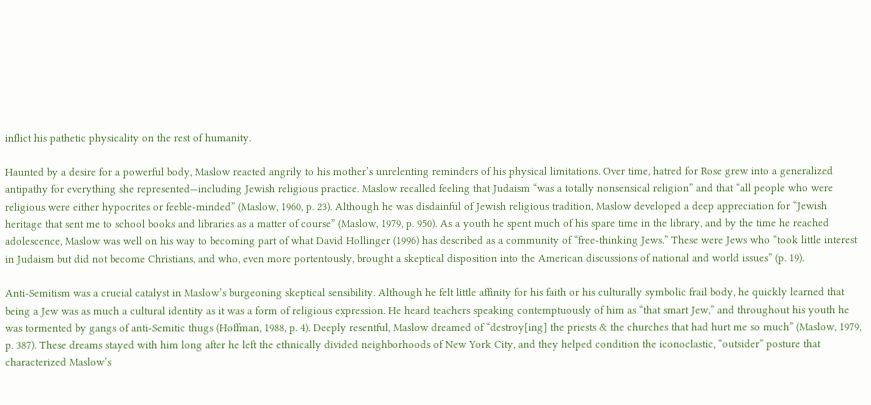inflict his pathetic physicality on the rest of humanity.

Haunted by a desire for a powerful body, Maslow reacted angrily to his mother’s unrelenting reminders of his physical limitations. Over time, hatred for Rose grew into a generalized antipathy for everything she represented—including Jewish religious practice. Maslow recalled feeling that Judaism “was a totally nonsensical religion” and that “all people who were religious were either hypocrites or feeble-minded” (Maslow, 1960, p. 23). Although he was disdainful of Jewish religious tradition, Maslow developed a deep appreciation for “Jewish heritage that sent me to school books and libraries as a matter of course” (Maslow, 1979, p. 950). As a youth he spent much of his spare time in the library, and by the time he reached adolescence, Maslow was well on his way to becoming part of what David Hollinger (1996) has described as a community of “free-thinking Jews.” These were Jews who “took little interest in Judaism but did not become Christians, and who, even more portentously, brought a skeptical disposition into the American discussions of national and world issues” (p. 19).

Anti-Semitism was a crucial catalyst in Maslow’s burgeoning skeptical sensibility. Although he felt little affinity for his faith or his culturally symbolic frail body, he quickly learned that being a Jew was as much a cultural identity as it was a form of religious expression. He heard teachers speaking contemptuously of him as “that smart Jew,” and throughout his youth he was tormented by gangs of anti-Semitic thugs (Hoffman, 1988, p. 4). Deeply resentful, Maslow dreamed of “destroy[ing] the priests & the churches that had hurt me so much” (Maslow, 1979, p. 387). These dreams stayed with him long after he left the ethnically divided neighborhoods of New York City, and they helped condition the iconoclastic, “outsider” posture that characterized Maslow’s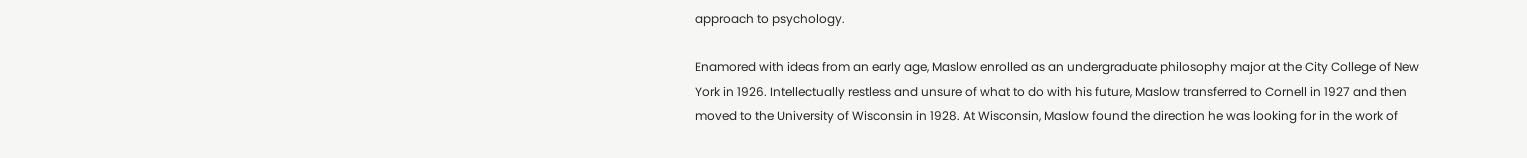approach to psychology.

Enamored with ideas from an early age, Maslow enrolled as an undergraduate philosophy major at the City College of New York in 1926. Intellectually restless and unsure of what to do with his future, Maslow transferred to Cornell in 1927 and then moved to the University of Wisconsin in 1928. At Wisconsin, Maslow found the direction he was looking for in the work of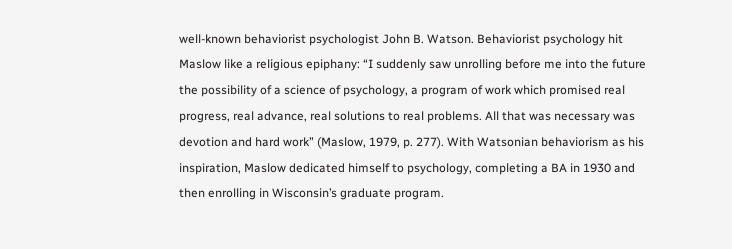well-known behaviorist psychologist John B. Watson. Behaviorist psychology hit Maslow like a religious epiphany: “I suddenly saw unrolling before me into the future the possibility of a science of psychology, a program of work which promised real progress, real advance, real solutions to real problems. All that was necessary was devotion and hard work” (Maslow, 1979, p. 277). With Watsonian behaviorism as his inspiration, Maslow dedicated himself to psychology, completing a BA in 1930 and then enrolling in Wisconsin’s graduate program.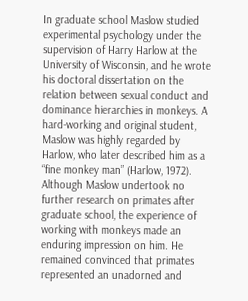In graduate school Maslow studied experimental psychology under the supervision of Harry Harlow at the University of Wisconsin, and he wrote his doctoral dissertation on the relation between sexual conduct and dominance hierarchies in monkeys. A hard-working and original student, Maslow was highly regarded by Harlow, who later described him as a “fine monkey man” (Harlow, 1972). Although Maslow undertook no further research on primates after graduate school, the experience of working with monkeys made an enduring impression on him. He remained convinced that primates represented an unadorned and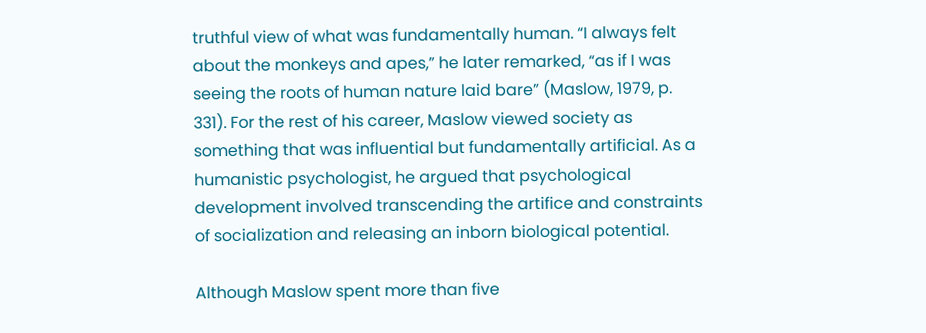truthful view of what was fundamentally human. “I always felt about the monkeys and apes,” he later remarked, “as if I was seeing the roots of human nature laid bare” (Maslow, 1979, p. 331). For the rest of his career, Maslow viewed society as something that was influential but fundamentally artificial. As a humanistic psychologist, he argued that psychological development involved transcending the artifice and constraints of socialization and releasing an inborn biological potential.

Although Maslow spent more than five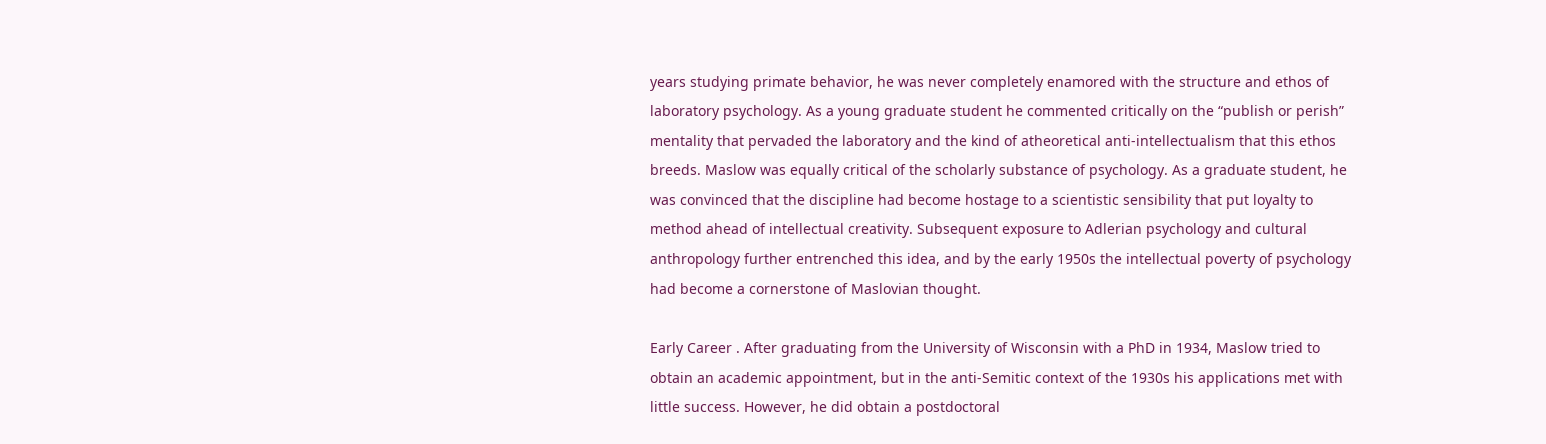years studying primate behavior, he was never completely enamored with the structure and ethos of laboratory psychology. As a young graduate student he commented critically on the “publish or perish” mentality that pervaded the laboratory and the kind of atheoretical anti-intellectualism that this ethos breeds. Maslow was equally critical of the scholarly substance of psychology. As a graduate student, he was convinced that the discipline had become hostage to a scientistic sensibility that put loyalty to method ahead of intellectual creativity. Subsequent exposure to Adlerian psychology and cultural anthropology further entrenched this idea, and by the early 1950s the intellectual poverty of psychology had become a cornerstone of Maslovian thought.

Early Career . After graduating from the University of Wisconsin with a PhD in 1934, Maslow tried to obtain an academic appointment, but in the anti-Semitic context of the 1930s his applications met with little success. However, he did obtain a postdoctoral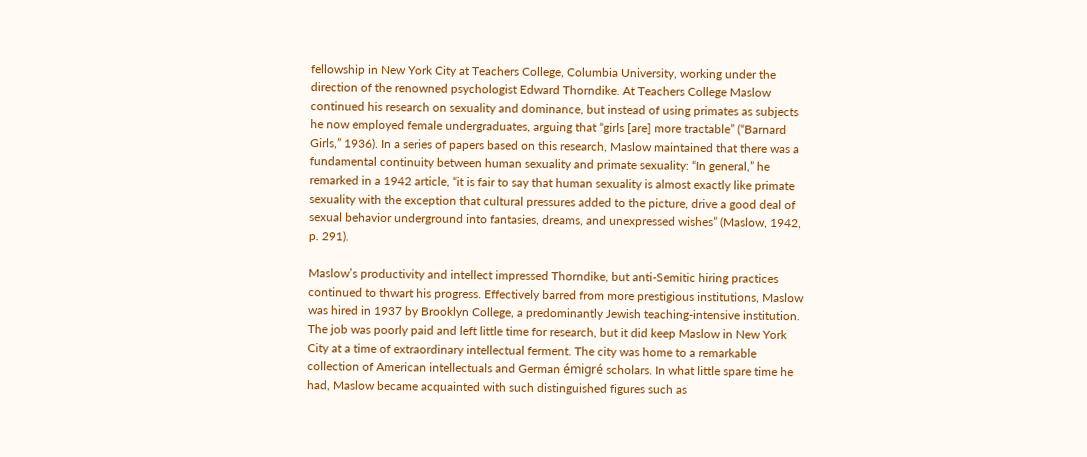fellowship in New York City at Teachers College, Columbia University, working under the direction of the renowned psychologist Edward Thorndike. At Teachers College Maslow continued his research on sexuality and dominance, but instead of using primates as subjects he now employed female undergraduates, arguing that “girls [are] more tractable” (“Barnard Girls,” 1936). In a series of papers based on this research, Maslow maintained that there was a fundamental continuity between human sexuality and primate sexuality: “In general,” he remarked in a 1942 article, “it is fair to say that human sexuality is almost exactly like primate sexuality with the exception that cultural pressures added to the picture, drive a good deal of sexual behavior underground into fantasies, dreams, and unexpressed wishes” (Maslow, 1942, p. 291).

Maslow’s productivity and intellect impressed Thorndike, but anti-Semitic hiring practices continued to thwart his progress. Effectively barred from more prestigious institutions, Maslow was hired in 1937 by Brooklyn College, a predominantly Jewish teaching-intensive institution. The job was poorly paid and left little time for research, but it did keep Maslow in New York City at a time of extraordinary intellectual ferment. The city was home to a remarkable collection of American intellectuals and German émigré scholars. In what little spare time he had, Maslow became acquainted with such distinguished figures such as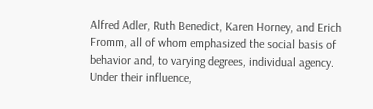Alfred Adler, Ruth Benedict, Karen Horney, and Erich Fromm, all of whom emphasized the social basis of behavior and, to varying degrees, individual agency. Under their influence,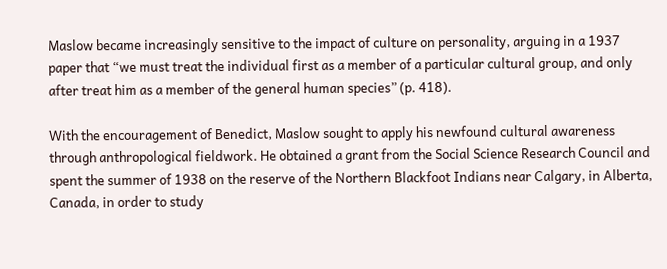Maslow became increasingly sensitive to the impact of culture on personality, arguing in a 1937 paper that “we must treat the individual first as a member of a particular cultural group, and only after treat him as a member of the general human species” (p. 418).

With the encouragement of Benedict, Maslow sought to apply his newfound cultural awareness through anthropological fieldwork. He obtained a grant from the Social Science Research Council and spent the summer of 1938 on the reserve of the Northern Blackfoot Indians near Calgary, in Alberta, Canada, in order to study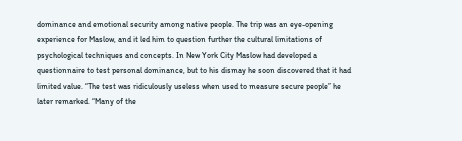dominance and emotional security among native people. The trip was an eye-opening experience for Maslow, and it led him to question further the cultural limitations of psychological techniques and concepts. In New York City Maslow had developed a questionnaire to test personal dominance, but to his dismay he soon discovered that it had limited value. “The test was ridiculously useless when used to measure secure people” he later remarked. “Many of the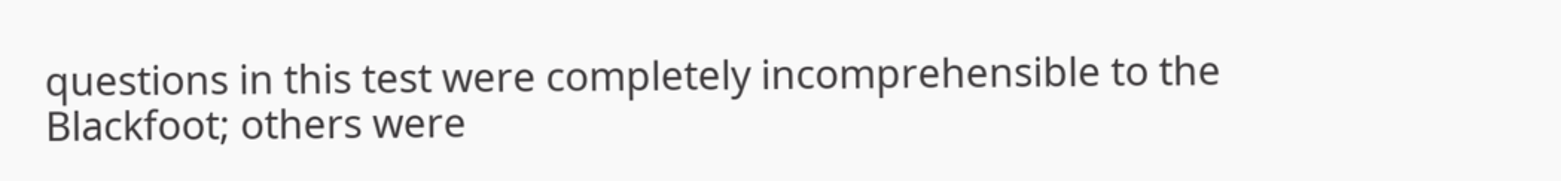questions in this test were completely incomprehensible to the Blackfoot; others were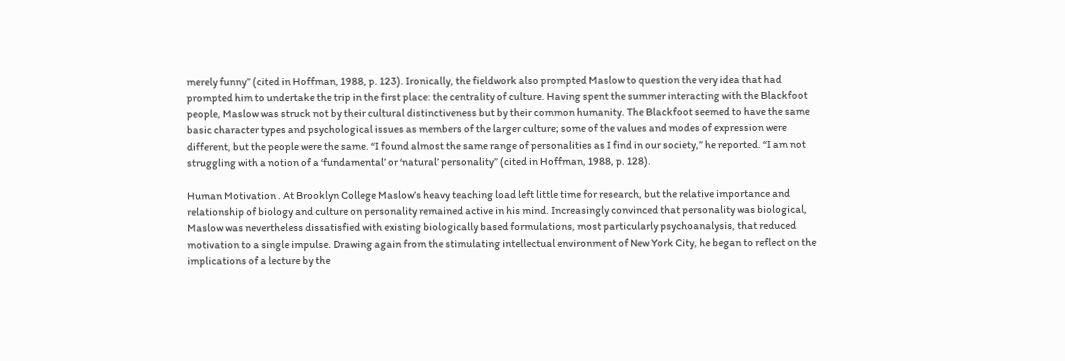merely funny” (cited in Hoffman, 1988, p. 123). Ironically, the fieldwork also prompted Maslow to question the very idea that had prompted him to undertake the trip in the first place: the centrality of culture. Having spent the summer interacting with the Blackfoot people, Maslow was struck not by their cultural distinctiveness but by their common humanity. The Blackfoot seemed to have the same basic character types and psychological issues as members of the larger culture; some of the values and modes of expression were different, but the people were the same. “I found almost the same range of personalities as I find in our society,” he reported. “I am not struggling with a notion of a ‘fundamental’ or ‘natural’ personality” (cited in Hoffman, 1988, p. 128).

Human Motivation . At Brooklyn College Maslow’s heavy teaching load left little time for research, but the relative importance and relationship of biology and culture on personality remained active in his mind. Increasingly convinced that personality was biological, Maslow was nevertheless dissatisfied with existing biologically based formulations, most particularly psychoanalysis, that reduced motivation to a single impulse. Drawing again from the stimulating intellectual environment of New York City, he began to reflect on the implications of a lecture by the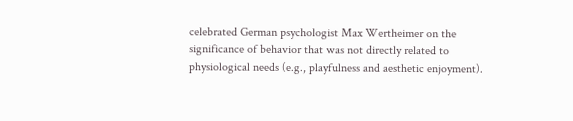celebrated German psychologist Max Wertheimer on the significance of behavior that was not directly related to physiological needs (e.g., playfulness and aesthetic enjoyment).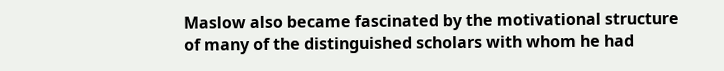Maslow also became fascinated by the motivational structure of many of the distinguished scholars with whom he had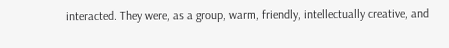interacted. They were, as a group, warm, friendly, intellectually creative, and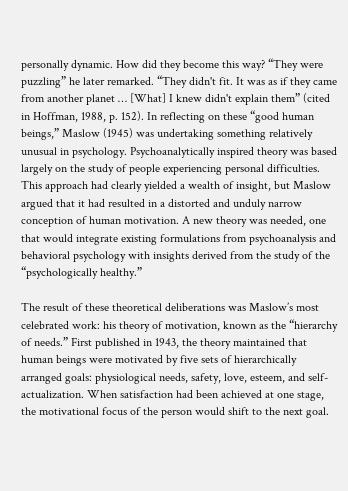personally dynamic. How did they become this way? “They were puzzling” he later remarked. “They didn't fit. It was as if they came from another planet … [What] I knew didn't explain them” (cited in Hoffman, 1988, p. 152). In reflecting on these “good human beings,” Maslow (1945) was undertaking something relatively unusual in psychology. Psychoanalytically inspired theory was based largely on the study of people experiencing personal difficulties. This approach had clearly yielded a wealth of insight, but Maslow argued that it had resulted in a distorted and unduly narrow conception of human motivation. A new theory was needed, one that would integrate existing formulations from psychoanalysis and behavioral psychology with insights derived from the study of the “psychologically healthy.”

The result of these theoretical deliberations was Maslow’s most celebrated work: his theory of motivation, known as the “hierarchy of needs.” First published in 1943, the theory maintained that human beings were motivated by five sets of hierarchically arranged goals: physiological needs, safety, love, esteem, and self-actualization. When satisfaction had been achieved at one stage, the motivational focus of the person would shift to the next goal.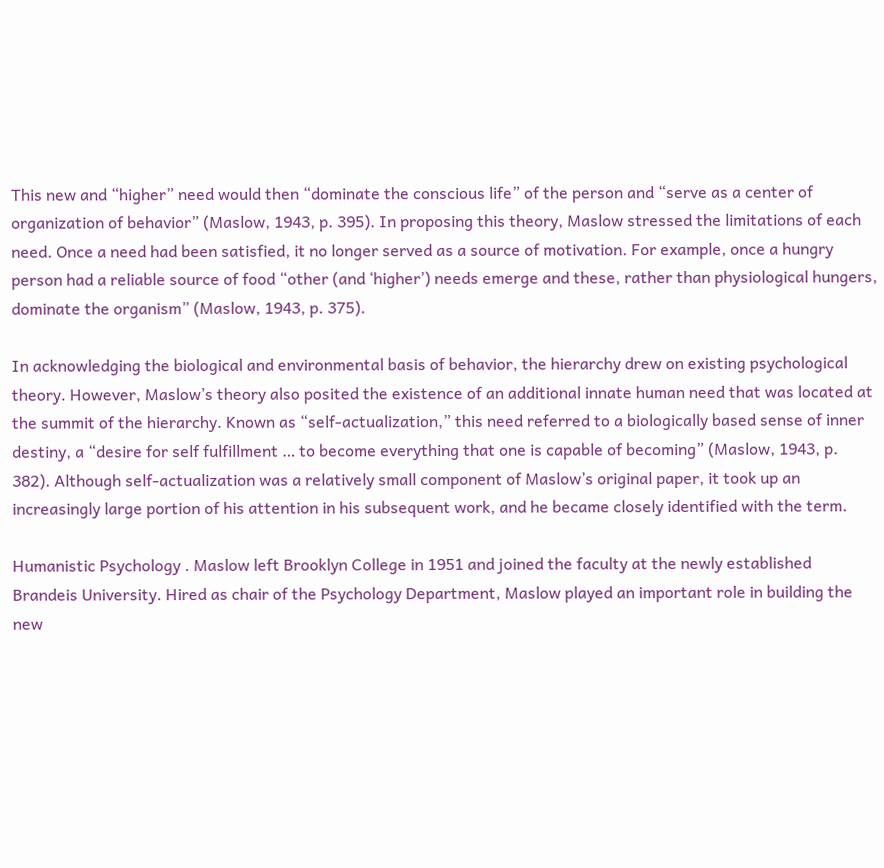This new and “higher” need would then “dominate the conscious life” of the person and “serve as a center of organization of behavior” (Maslow, 1943, p. 395). In proposing this theory, Maslow stressed the limitations of each need. Once a need had been satisfied, it no longer served as a source of motivation. For example, once a hungry person had a reliable source of food “other (and ‘higher’) needs emerge and these, rather than physiological hungers, dominate the organism” (Maslow, 1943, p. 375).

In acknowledging the biological and environmental basis of behavior, the hierarchy drew on existing psychological theory. However, Maslow’s theory also posited the existence of an additional innate human need that was located at the summit of the hierarchy. Known as “self-actualization,” this need referred to a biologically based sense of inner destiny, a “desire for self fulfillment … to become everything that one is capable of becoming” (Maslow, 1943, p. 382). Although self-actualization was a relatively small component of Maslow’s original paper, it took up an increasingly large portion of his attention in his subsequent work, and he became closely identified with the term.

Humanistic Psychology . Maslow left Brooklyn College in 1951 and joined the faculty at the newly established Brandeis University. Hired as chair of the Psychology Department, Maslow played an important role in building the new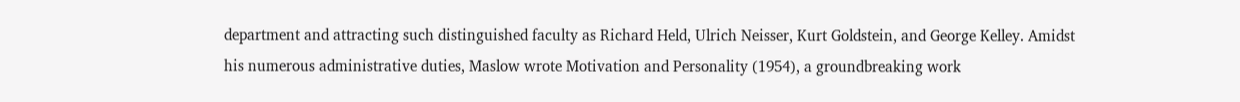department and attracting such distinguished faculty as Richard Held, Ulrich Neisser, Kurt Goldstein, and George Kelley. Amidst his numerous administrative duties, Maslow wrote Motivation and Personality (1954), a groundbreaking work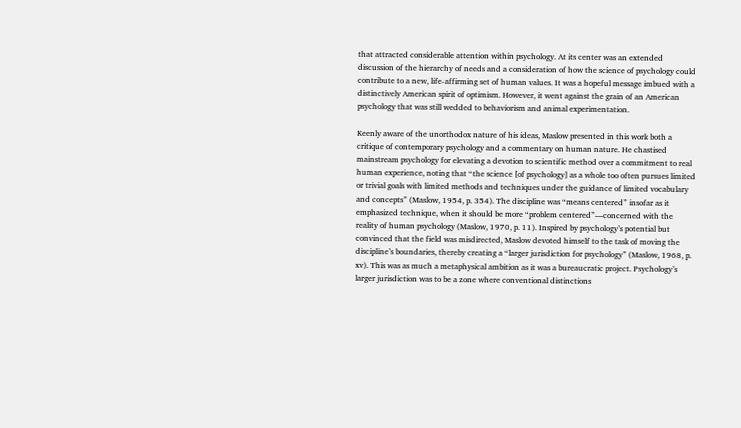that attracted considerable attention within psychology. At its center was an extended discussion of the hierarchy of needs and a consideration of how the science of psychology could contribute to a new, life-affirming set of human values. It was a hopeful message imbued with a distinctively American spirit of optimism. However, it went against the grain of an American psychology that was still wedded to behaviorism and animal experimentation.

Keenly aware of the unorthodox nature of his ideas, Maslow presented in this work both a critique of contemporary psychology and a commentary on human nature. He chastised mainstream psychology for elevating a devotion to scientific method over a commitment to real human experience, noting that “the science [of psychology] as a whole too often pursues limited or trivial goals with limited methods and techniques under the guidance of limited vocabulary and concepts” (Maslow, 1954, p. 354). The discipline was “means centered” insofar as it emphasized technique, when it should be more “problem centered”—concerned with the reality of human psychology (Maslow, 1970, p. 11). Inspired by psychology’s potential but convinced that the field was misdirected, Maslow devoted himself to the task of moving the discipline’s boundaries, thereby creating a “larger jurisdiction for psychology” (Maslow, 1968, p. xv). This was as much a metaphysical ambition as it was a bureaucratic project. Psychology’s larger jurisdiction was to be a zone where conventional distinctions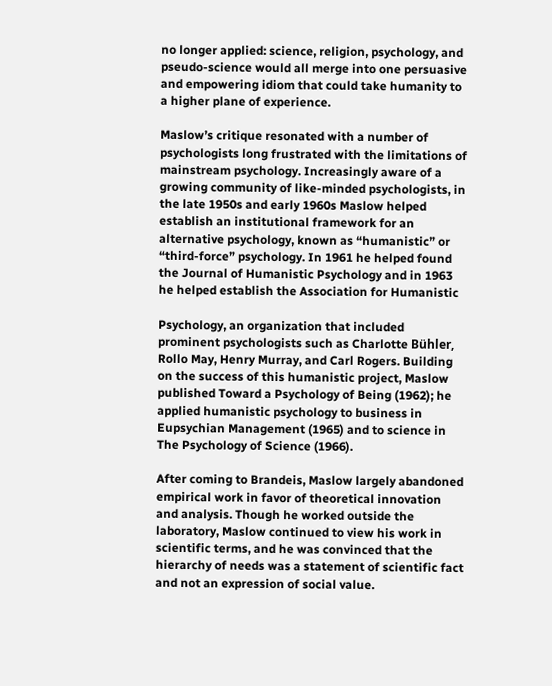no longer applied: science, religion, psychology, and pseudo-science would all merge into one persuasive and empowering idiom that could take humanity to a higher plane of experience.

Maslow’s critique resonated with a number of psychologists long frustrated with the limitations of mainstream psychology. Increasingly aware of a growing community of like-minded psychologists, in the late 1950s and early 1960s Maslow helped establish an institutional framework for an alternative psychology, known as “humanistic” or “third-force” psychology. In 1961 he helped found the Journal of Humanistic Psychology and in 1963 he helped establish the Association for Humanistic

Psychology, an organization that included prominent psychologists such as Charlotte Bühler, Rollo May, Henry Murray, and Carl Rogers. Building on the success of this humanistic project, Maslow published Toward a Psychology of Being (1962); he applied humanistic psychology to business in Eupsychian Management (1965) and to science in The Psychology of Science (1966).

After coming to Brandeis, Maslow largely abandoned empirical work in favor of theoretical innovation and analysis. Though he worked outside the laboratory, Maslow continued to view his work in scientific terms, and he was convinced that the hierarchy of needs was a statement of scientific fact and not an expression of social value.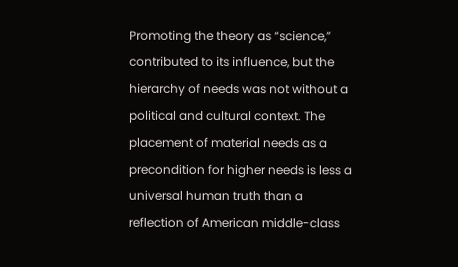Promoting the theory as “science,” contributed to its influence, but the hierarchy of needs was not without a political and cultural context. The placement of material needs as a precondition for higher needs is less a universal human truth than a reflection of American middle-class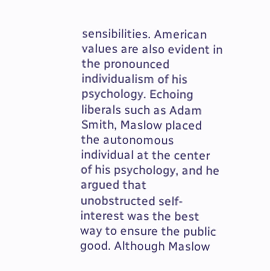sensibilities. American values are also evident in the pronounced individualism of his psychology. Echoing liberals such as Adam Smith, Maslow placed the autonomous individual at the center of his psychology, and he argued that unobstructed self-interest was the best way to ensure the public good. Although Maslow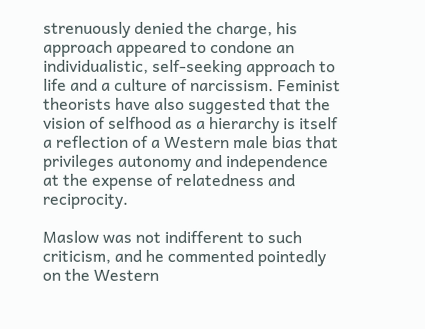strenuously denied the charge, his approach appeared to condone an individualistic, self-seeking approach to life and a culture of narcissism. Feminist theorists have also suggested that the vision of selfhood as a hierarchy is itself a reflection of a Western male bias that privileges autonomy and independence at the expense of relatedness and reciprocity.

Maslow was not indifferent to such criticism, and he commented pointedly on the Western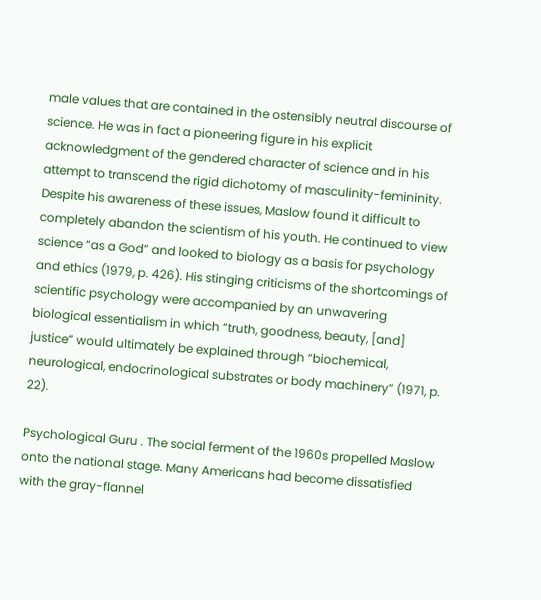male values that are contained in the ostensibly neutral discourse of science. He was in fact a pioneering figure in his explicit acknowledgment of the gendered character of science and in his attempt to transcend the rigid dichotomy of masculinity-femininity. Despite his awareness of these issues, Maslow found it difficult to completely abandon the scientism of his youth. He continued to view science “as a God” and looked to biology as a basis for psychology and ethics (1979, p. 426). His stinging criticisms of the shortcomings of scientific psychology were accompanied by an unwavering biological essentialism in which “truth, goodness, beauty, [and] justice” would ultimately be explained through “biochemical, neurological, endocrinological substrates or body machinery” (1971, p. 22).

Psychological Guru . The social ferment of the 1960s propelled Maslow onto the national stage. Many Americans had become dissatisfied with the gray-flannel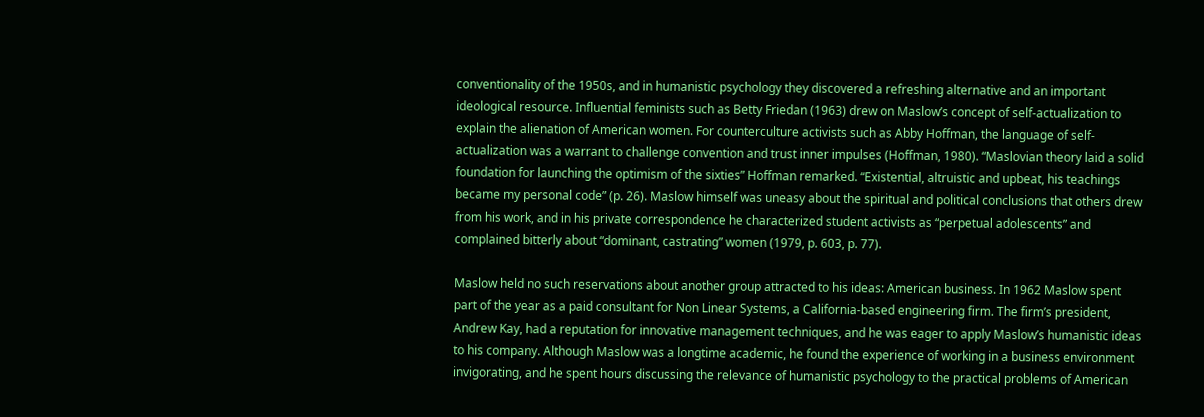conventionality of the 1950s, and in humanistic psychology they discovered a refreshing alternative and an important ideological resource. Influential feminists such as Betty Friedan (1963) drew on Maslow’s concept of self-actualization to explain the alienation of American women. For counterculture activists such as Abby Hoffman, the language of self-actualization was a warrant to challenge convention and trust inner impulses (Hoffman, 1980). “Maslovian theory laid a solid foundation for launching the optimism of the sixties” Hoffman remarked. “Existential, altruistic and upbeat, his teachings became my personal code” (p. 26). Maslow himself was uneasy about the spiritual and political conclusions that others drew from his work, and in his private correspondence he characterized student activists as “perpetual adolescents” and complained bitterly about “dominant, castrating” women (1979, p. 603, p. 77).

Maslow held no such reservations about another group attracted to his ideas: American business. In 1962 Maslow spent part of the year as a paid consultant for Non Linear Systems, a California-based engineering firm. The firm’s president, Andrew Kay, had a reputation for innovative management techniques, and he was eager to apply Maslow’s humanistic ideas to his company. Although Maslow was a longtime academic, he found the experience of working in a business environment invigorating, and he spent hours discussing the relevance of humanistic psychology to the practical problems of American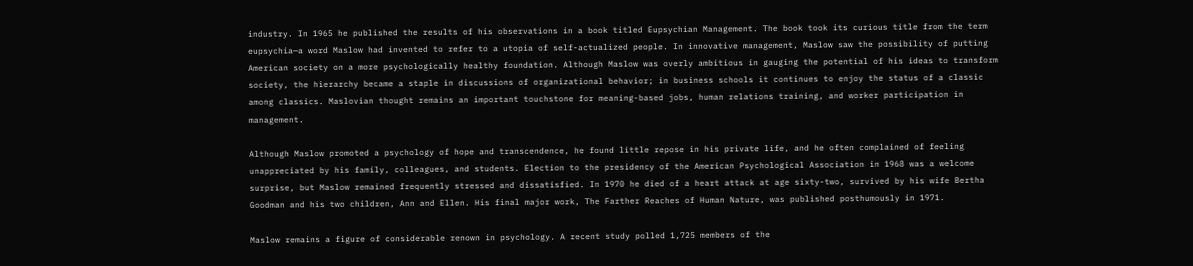industry. In 1965 he published the results of his observations in a book titled Eupsychian Management. The book took its curious title from the term eupsychia—a word Maslow had invented to refer to a utopia of self-actualized people. In innovative management, Maslow saw the possibility of putting American society on a more psychologically healthy foundation. Although Maslow was overly ambitious in gauging the potential of his ideas to transform society, the hierarchy became a staple in discussions of organizational behavior; in business schools it continues to enjoy the status of a classic among classics. Maslovian thought remains an important touchstone for meaning-based jobs, human relations training, and worker participation in management.

Although Maslow promoted a psychology of hope and transcendence, he found little repose in his private life, and he often complained of feeling unappreciated by his family, colleagues, and students. Election to the presidency of the American Psychological Association in 1968 was a welcome surprise, but Maslow remained frequently stressed and dissatisfied. In 1970 he died of a heart attack at age sixty-two, survived by his wife Bertha Goodman and his two children, Ann and Ellen. His final major work, The Farther Reaches of Human Nature, was published posthumously in 1971.

Maslow remains a figure of considerable renown in psychology. A recent study polled 1,725 members of the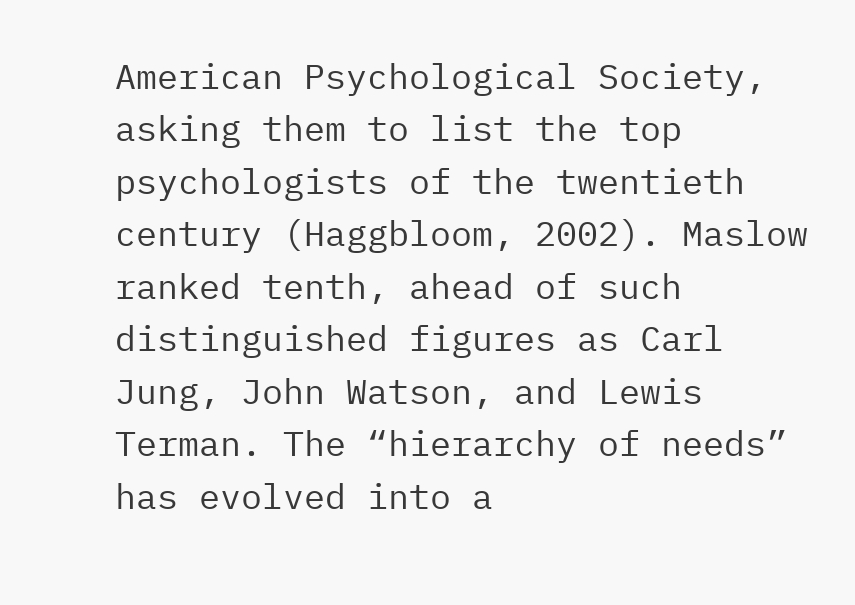American Psychological Society, asking them to list the top psychologists of the twentieth century (Haggbloom, 2002). Maslow ranked tenth, ahead of such distinguished figures as Carl Jung, John Watson, and Lewis Terman. The “hierarchy of needs” has evolved into a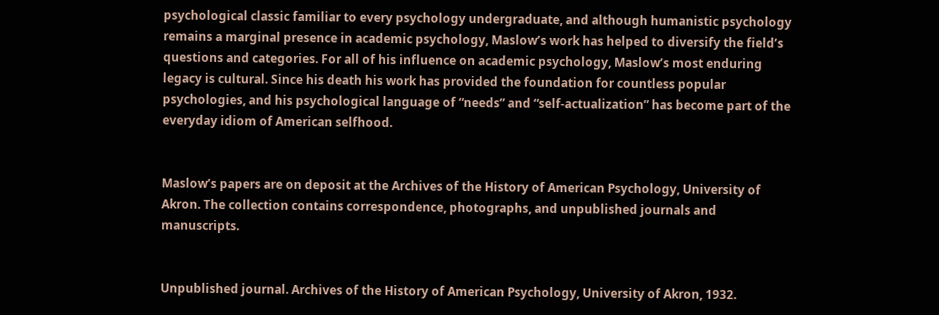psychological classic familiar to every psychology undergraduate, and although humanistic psychology remains a marginal presence in academic psychology, Maslow’s work has helped to diversify the field’s questions and categories. For all of his influence on academic psychology, Maslow’s most enduring legacy is cultural. Since his death his work has provided the foundation for countless popular psychologies, and his psychological language of “needs” and “self-actualization” has become part of the everyday idiom of American selfhood.


Maslow’s papers are on deposit at the Archives of the History of American Psychology, University of Akron. The collection contains correspondence, photographs, and unpublished journals and manuscripts.


Unpublished journal. Archives of the History of American Psychology, University of Akron, 1932.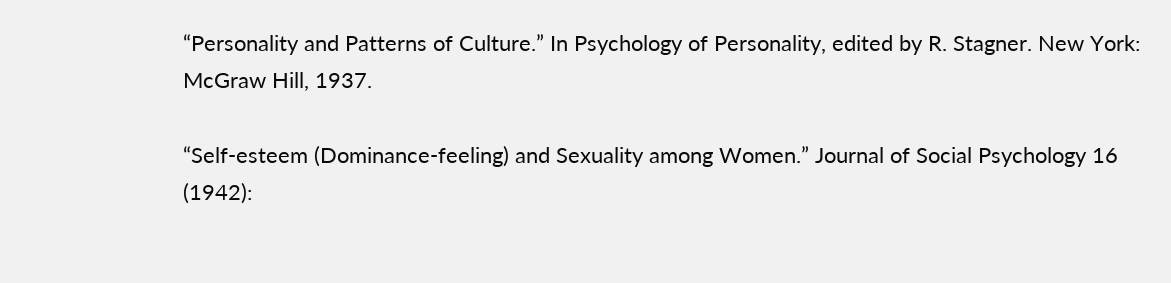“Personality and Patterns of Culture.” In Psychology of Personality, edited by R. Stagner. New York: McGraw Hill, 1937.

“Self-esteem (Dominance-feeling) and Sexuality among Women.” Journal of Social Psychology 16 (1942):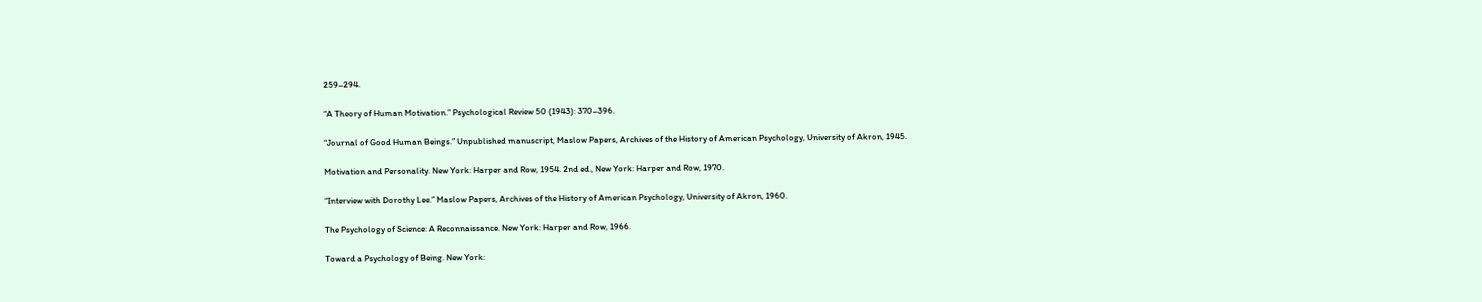259–294.

“A Theory of Human Motivation.” Psychological Review 50 (1943): 370–396.

“Journal of Good Human Beings.” Unpublished manuscript, Maslow Papers, Archives of the History of American Psychology, University of Akron, 1945.

Motivation and Personality. New York: Harper and Row, 1954. 2nd ed., New York: Harper and Row, 1970.

“Interview with Dorothy Lee.” Maslow Papers, Archives of the History of American Psychology, University of Akron, 1960.

The Psychology of Science: A Reconnaissance. New York: Harper and Row, 1966.

Toward a Psychology of Being. New York: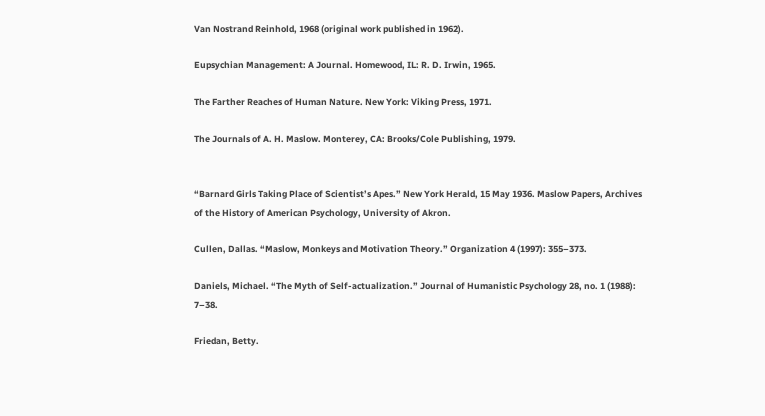Van Nostrand Reinhold, 1968 (original work published in 1962).

Eupsychian Management: A Journal. Homewood, IL: R. D. Irwin, 1965.

The Farther Reaches of Human Nature. New York: Viking Press, 1971.

The Journals of A. H. Maslow. Monterey, CA: Brooks/Cole Publishing, 1979.


“Barnard Girls Taking Place of Scientist’s Apes.” New York Herald, 15 May 1936. Maslow Papers, Archives of the History of American Psychology, University of Akron.

Cullen, Dallas. “Maslow, Monkeys and Motivation Theory.” Organization 4 (1997): 355–373.

Daniels, Michael. “The Myth of Self-actualization.” Journal of Humanistic Psychology 28, no. 1 (1988): 7–38.

Friedan, Betty.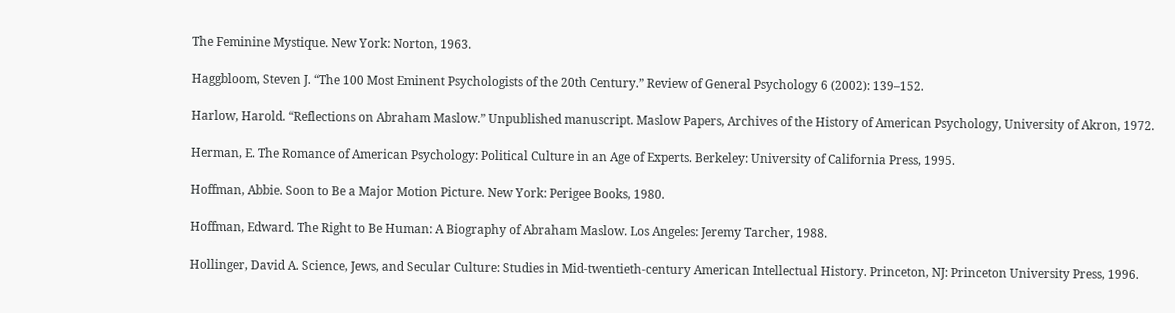The Feminine Mystique. New York: Norton, 1963.

Haggbloom, Steven J. “The 100 Most Eminent Psychologists of the 20th Century.” Review of General Psychology 6 (2002): 139–152.

Harlow, Harold. “Reflections on Abraham Maslow.” Unpublished manuscript. Maslow Papers, Archives of the History of American Psychology, University of Akron, 1972.

Herman, E. The Romance of American Psychology: Political Culture in an Age of Experts. Berkeley: University of California Press, 1995.

Hoffman, Abbie. Soon to Be a Major Motion Picture. New York: Perigee Books, 1980.

Hoffman, Edward. The Right to Be Human: A Biography of Abraham Maslow. Los Angeles: Jeremy Tarcher, 1988.

Hollinger, David A. Science, Jews, and Secular Culture: Studies in Mid-twentieth-century American Intellectual History. Princeton, NJ: Princeton University Press, 1996.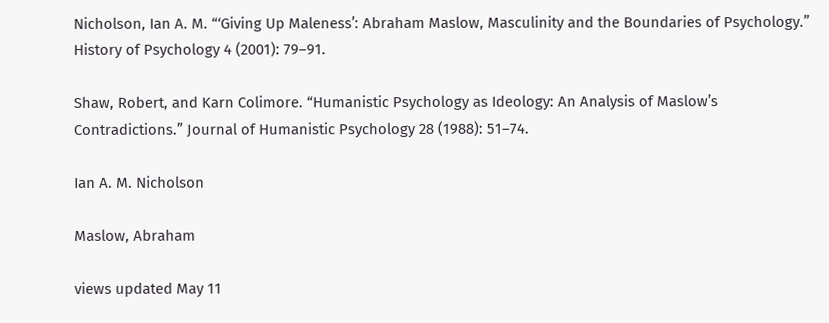Nicholson, Ian A. M. “‘Giving Up Maleness’: Abraham Maslow, Masculinity and the Boundaries of Psychology.” History of Psychology 4 (2001): 79–91.

Shaw, Robert, and Karn Colimore. “Humanistic Psychology as Ideology: An Analysis of Maslow’s Contradictions.” Journal of Humanistic Psychology 28 (1988): 51–74.

Ian A. M. Nicholson

Maslow, Abraham

views updated May 11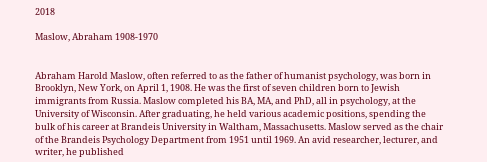2018

Maslow, Abraham 1908-1970


Abraham Harold Maslow, often referred to as the father of humanist psychology, was born in Brooklyn, New York, on April 1, 1908. He was the first of seven children born to Jewish immigrants from Russia. Maslow completed his BA, MA, and PhD, all in psychology, at the University of Wisconsin. After graduating, he held various academic positions, spending the bulk of his career at Brandeis University in Waltham, Massachusetts. Maslow served as the chair of the Brandeis Psychology Department from 1951 until 1969. An avid researcher, lecturer, and writer, he published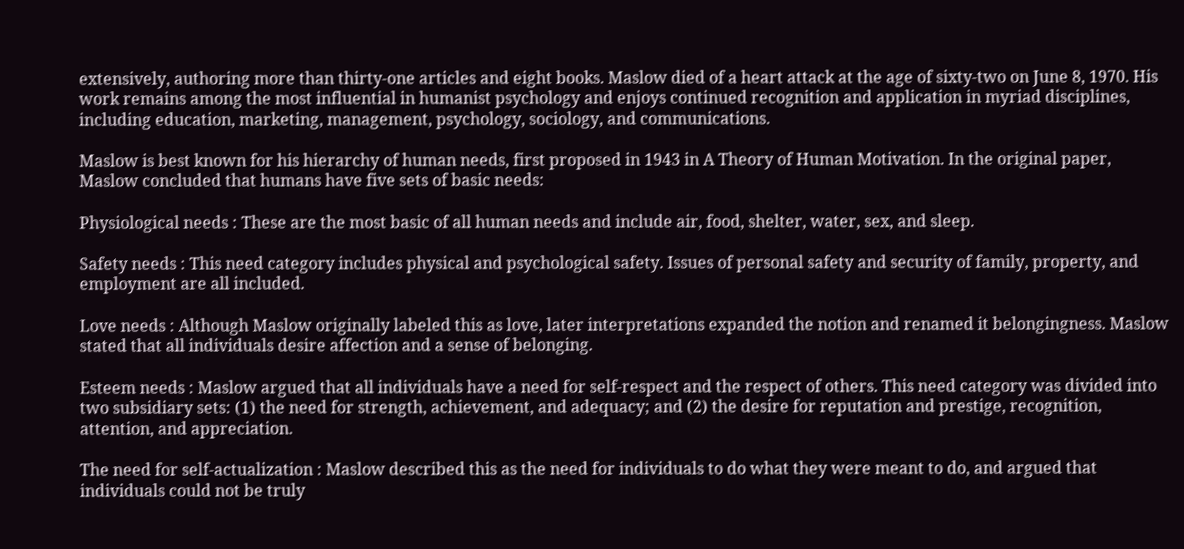extensively, authoring more than thirty-one articles and eight books. Maslow died of a heart attack at the age of sixty-two on June 8, 1970. His work remains among the most influential in humanist psychology and enjoys continued recognition and application in myriad disciplines, including education, marketing, management, psychology, sociology, and communications.

Maslow is best known for his hierarchy of human needs, first proposed in 1943 in A Theory of Human Motivation. In the original paper, Maslow concluded that humans have five sets of basic needs:

Physiological needs : These are the most basic of all human needs and include air, food, shelter, water, sex, and sleep.

Safety needs : This need category includes physical and psychological safety. Issues of personal safety and security of family, property, and employment are all included.

Love needs : Although Maslow originally labeled this as love, later interpretations expanded the notion and renamed it belongingness. Maslow stated that all individuals desire affection and a sense of belonging.

Esteem needs : Maslow argued that all individuals have a need for self-respect and the respect of others. This need category was divided into two subsidiary sets: (1) the need for strength, achievement, and adequacy; and (2) the desire for reputation and prestige, recognition, attention, and appreciation.

The need for self-actualization : Maslow described this as the need for individuals to do what they were meant to do, and argued that individuals could not be truly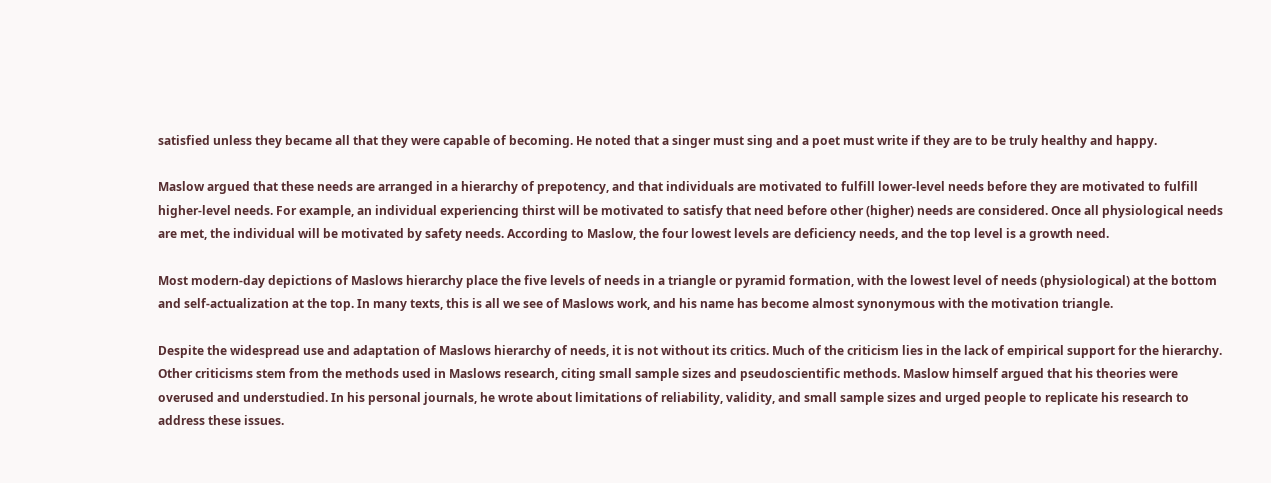satisfied unless they became all that they were capable of becoming. He noted that a singer must sing and a poet must write if they are to be truly healthy and happy.

Maslow argued that these needs are arranged in a hierarchy of prepotency, and that individuals are motivated to fulfill lower-level needs before they are motivated to fulfill higher-level needs. For example, an individual experiencing thirst will be motivated to satisfy that need before other (higher) needs are considered. Once all physiological needs are met, the individual will be motivated by safety needs. According to Maslow, the four lowest levels are deficiency needs, and the top level is a growth need.

Most modern-day depictions of Maslows hierarchy place the five levels of needs in a triangle or pyramid formation, with the lowest level of needs (physiological) at the bottom and self-actualization at the top. In many texts, this is all we see of Maslows work, and his name has become almost synonymous with the motivation triangle.

Despite the widespread use and adaptation of Maslows hierarchy of needs, it is not without its critics. Much of the criticism lies in the lack of empirical support for the hierarchy. Other criticisms stem from the methods used in Maslows research, citing small sample sizes and pseudoscientific methods. Maslow himself argued that his theories were overused and understudied. In his personal journals, he wrote about limitations of reliability, validity, and small sample sizes and urged people to replicate his research to address these issues.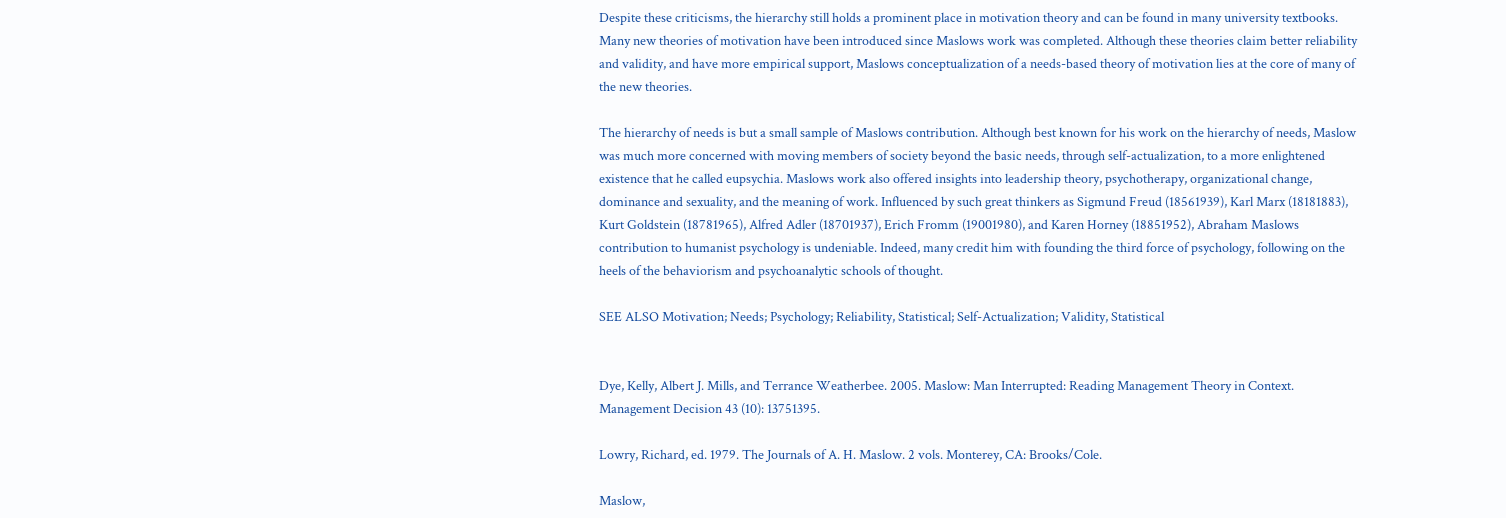Despite these criticisms, the hierarchy still holds a prominent place in motivation theory and can be found in many university textbooks. Many new theories of motivation have been introduced since Maslows work was completed. Although these theories claim better reliability and validity, and have more empirical support, Maslows conceptualization of a needs-based theory of motivation lies at the core of many of the new theories.

The hierarchy of needs is but a small sample of Maslows contribution. Although best known for his work on the hierarchy of needs, Maslow was much more concerned with moving members of society beyond the basic needs, through self-actualization, to a more enlightened existence that he called eupsychia. Maslows work also offered insights into leadership theory, psychotherapy, organizational change, dominance and sexuality, and the meaning of work. Influenced by such great thinkers as Sigmund Freud (18561939), Karl Marx (18181883), Kurt Goldstein (18781965), Alfred Adler (18701937), Erich Fromm (19001980), and Karen Horney (18851952), Abraham Maslows contribution to humanist psychology is undeniable. Indeed, many credit him with founding the third force of psychology, following on the heels of the behaviorism and psychoanalytic schools of thought.

SEE ALSO Motivation; Needs; Psychology; Reliability, Statistical; Self-Actualization; Validity, Statistical


Dye, Kelly, Albert J. Mills, and Terrance Weatherbee. 2005. Maslow: Man Interrupted: Reading Management Theory in Context. Management Decision 43 (10): 13751395.

Lowry, Richard, ed. 1979. The Journals of A. H. Maslow. 2 vols. Monterey, CA: Brooks/Cole.

Maslow,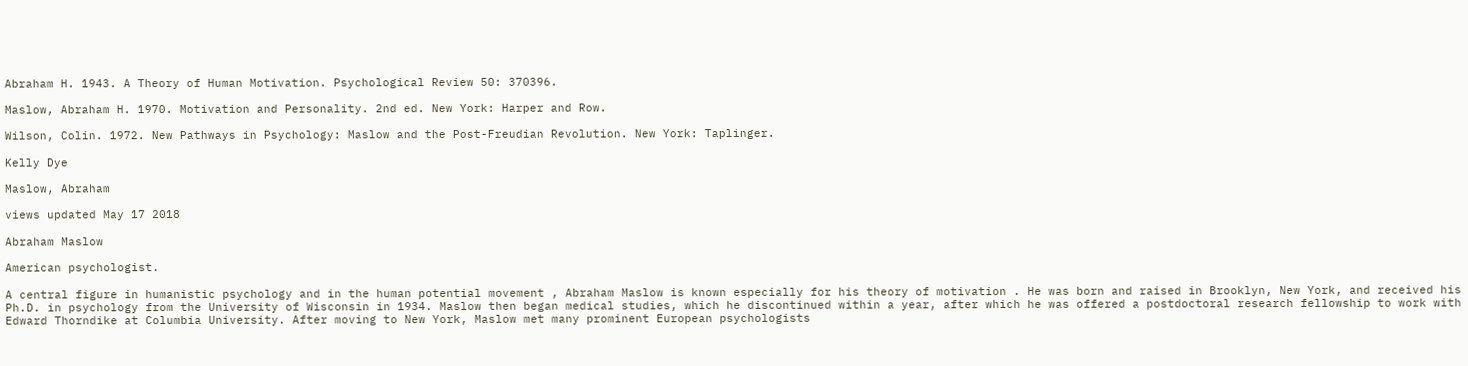Abraham H. 1943. A Theory of Human Motivation. Psychological Review 50: 370396.

Maslow, Abraham H. 1970. Motivation and Personality. 2nd ed. New York: Harper and Row.

Wilson, Colin. 1972. New Pathways in Psychology: Maslow and the Post-Freudian Revolution. New York: Taplinger.

Kelly Dye

Maslow, Abraham

views updated May 17 2018

Abraham Maslow

American psychologist.

A central figure in humanistic psychology and in the human potential movement , Abraham Maslow is known especially for his theory of motivation . He was born and raised in Brooklyn, New York, and received his Ph.D. in psychology from the University of Wisconsin in 1934. Maslow then began medical studies, which he discontinued within a year, after which he was offered a postdoctoral research fellowship to work with Edward Thorndike at Columbia University. After moving to New York, Maslow met many prominent European psychologists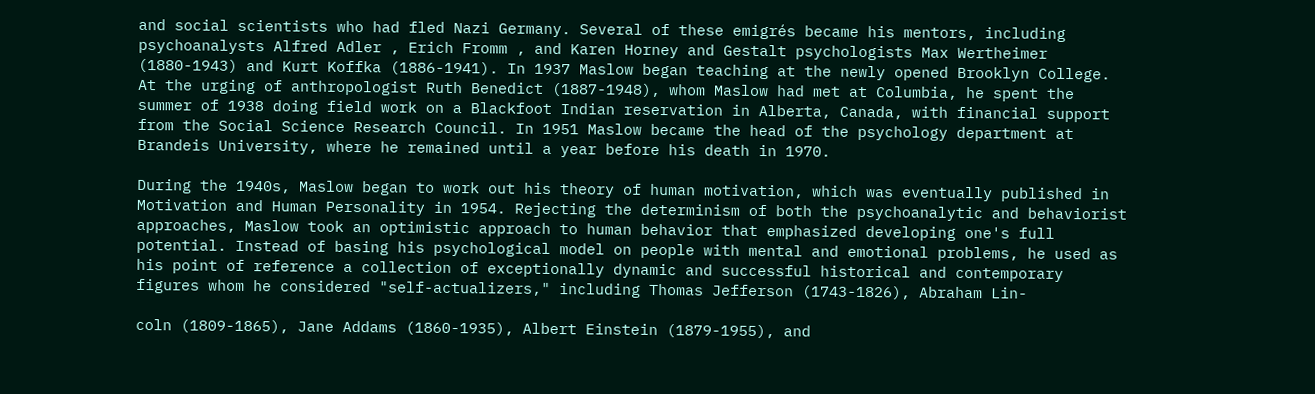and social scientists who had fled Nazi Germany. Several of these emigrés became his mentors, including psychoanalysts Alfred Adler , Erich Fromm , and Karen Horney and Gestalt psychologists Max Wertheimer (1880-1943) and Kurt Koffka (1886-1941). In 1937 Maslow began teaching at the newly opened Brooklyn College. At the urging of anthropologist Ruth Benedict (1887-1948), whom Maslow had met at Columbia, he spent the summer of 1938 doing field work on a Blackfoot Indian reservation in Alberta, Canada, with financial support from the Social Science Research Council. In 1951 Maslow became the head of the psychology department at Brandeis University, where he remained until a year before his death in 1970.

During the 1940s, Maslow began to work out his theory of human motivation, which was eventually published in Motivation and Human Personality in 1954. Rejecting the determinism of both the psychoanalytic and behaviorist approaches, Maslow took an optimistic approach to human behavior that emphasized developing one's full potential. Instead of basing his psychological model on people with mental and emotional problems, he used as his point of reference a collection of exceptionally dynamic and successful historical and contemporary figures whom he considered "self-actualizers," including Thomas Jefferson (1743-1826), Abraham Lin-

coln (1809-1865), Jane Addams (1860-1935), Albert Einstein (1879-1955), and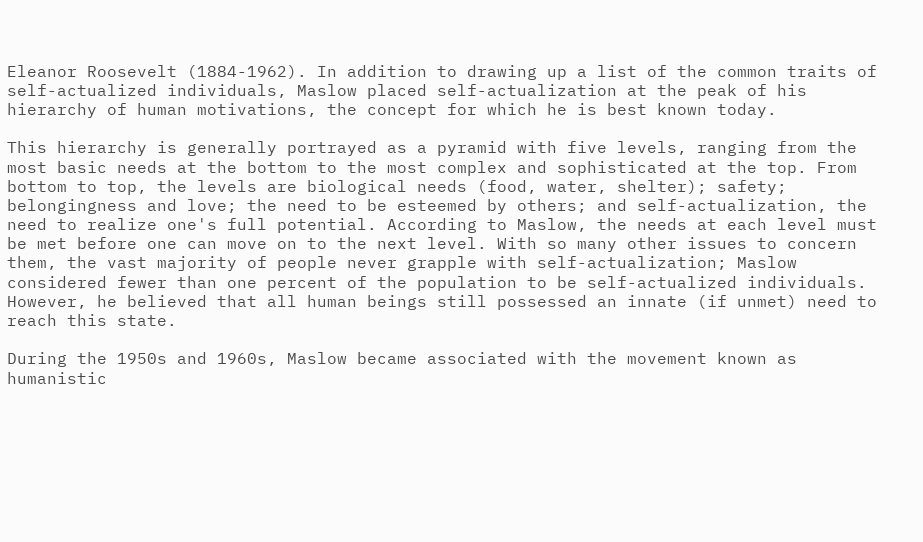Eleanor Roosevelt (1884-1962). In addition to drawing up a list of the common traits of self-actualized individuals, Maslow placed self-actualization at the peak of his hierarchy of human motivations, the concept for which he is best known today.

This hierarchy is generally portrayed as a pyramid with five levels, ranging from the most basic needs at the bottom to the most complex and sophisticated at the top. From bottom to top, the levels are biological needs (food, water, shelter); safety; belongingness and love; the need to be esteemed by others; and self-actualization, the need to realize one's full potential. According to Maslow, the needs at each level must be met before one can move on to the next level. With so many other issues to concern them, the vast majority of people never grapple with self-actualization; Maslow considered fewer than one percent of the population to be self-actualized individuals. However, he believed that all human beings still possessed an innate (if unmet) need to reach this state.

During the 1950s and 1960s, Maslow became associated with the movement known as humanistic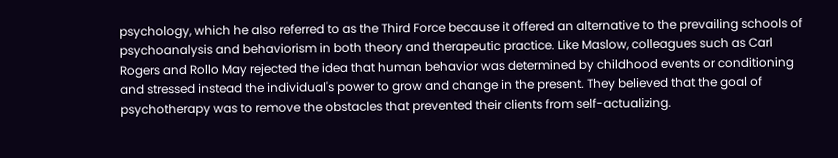psychology, which he also referred to as the Third Force because it offered an alternative to the prevailing schools of psychoanalysis and behaviorism in both theory and therapeutic practice. Like Maslow, colleagues such as Carl Rogers and Rollo May rejected the idea that human behavior was determined by childhood events or conditioning and stressed instead the individual's power to grow and change in the present. They believed that the goal of psychotherapy was to remove the obstacles that prevented their clients from self-actualizing.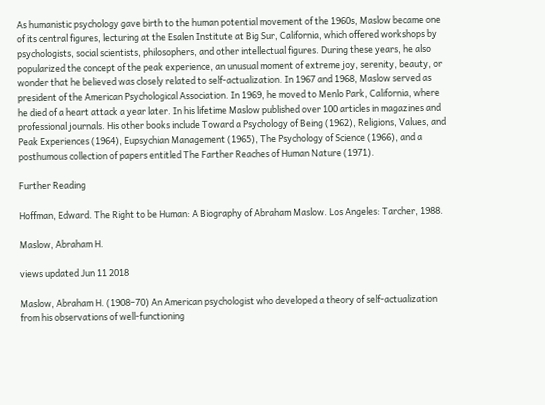As humanistic psychology gave birth to the human potential movement of the 1960s, Maslow became one of its central figures, lecturing at the Esalen Institute at Big Sur, California, which offered workshops by psychologists, social scientists, philosophers, and other intellectual figures. During these years, he also popularized the concept of the peak experience, an unusual moment of extreme joy, serenity, beauty, or wonder that he believed was closely related to self-actualization. In 1967 and 1968, Maslow served as president of the American Psychological Association. In 1969, he moved to Menlo Park, California, where he died of a heart attack a year later. In his lifetime Maslow published over 100 articles in magazines and professional journals. His other books include Toward a Psychology of Being (1962), Religions, Values, and Peak Experiences (1964), Eupsychian Management (1965), The Psychology of Science (1966), and a posthumous collection of papers entitled The Farther Reaches of Human Nature (1971).

Further Reading

Hoffman, Edward. The Right to be Human: A Biography of Abraham Maslow. Los Angeles: Tarcher, 1988.

Maslow, Abraham H.

views updated Jun 11 2018

Maslow, Abraham H. (1908–70) An American psychologist who developed a theory of self-actualization from his observations of well-functioning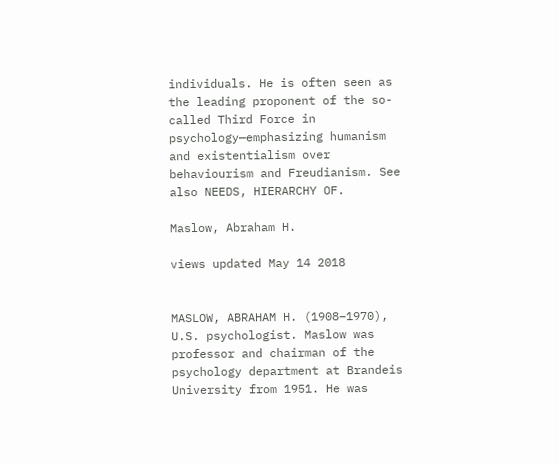individuals. He is often seen as the leading proponent of the so-called Third Force in psychology—emphasizing humanism and existentialism over behaviourism and Freudianism. See also NEEDS, HIERARCHY OF.

Maslow, Abraham H.

views updated May 14 2018


MASLOW, ABRAHAM H. (1908–1970), U.S. psychologist. Maslow was professor and chairman of the psychology department at Brandeis University from 1951. He was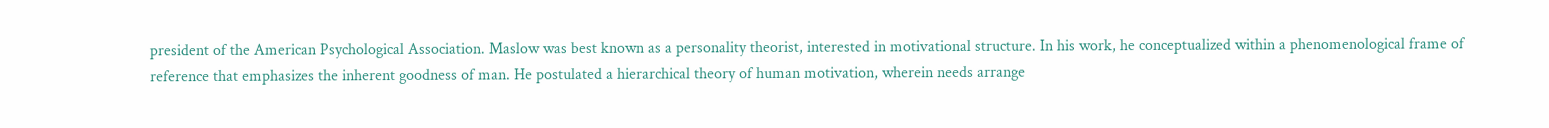president of the American Psychological Association. Maslow was best known as a personality theorist, interested in motivational structure. In his work, he conceptualized within a phenomenological frame of reference that emphasizes the inherent goodness of man. He postulated a hierarchical theory of human motivation, wherein needs arrange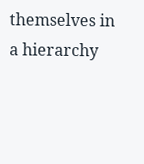themselves in a hierarchy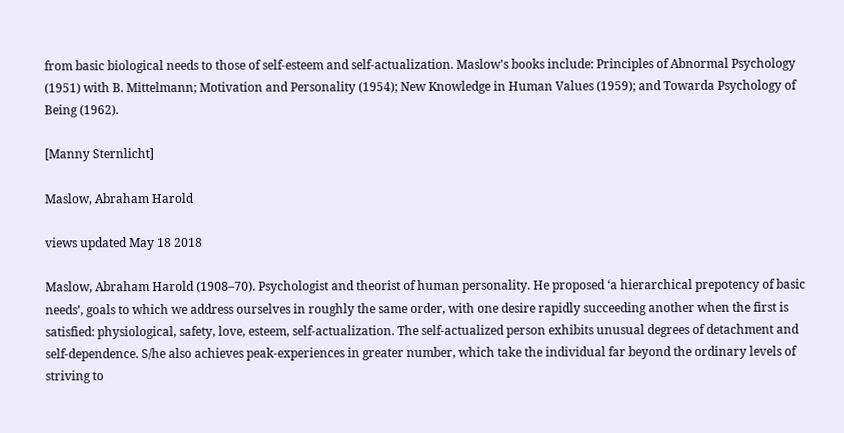from basic biological needs to those of self-esteem and self-actualization. Maslow's books include: Principles of Abnormal Psychology (1951) with B. Mittelmann; Motivation and Personality (1954); New Knowledge in Human Values (1959); and Towarda Psychology of Being (1962).

[Manny Sternlicht]

Maslow, Abraham Harold

views updated May 18 2018

Maslow, Abraham Harold (1908–70). Psychologist and theorist of human personality. He proposed ‘a hierarchical prepotency of basic needs’, goals to which we address ourselves in roughly the same order, with one desire rapidly succeeding another when the first is satisfied: physiological, safety, love, esteem, self-actualization. The self-actualized person exhibits unusual degrees of detachment and self-dependence. S/he also achieves peak-experiences in greater number, which take the individual far beyond the ordinary levels of striving to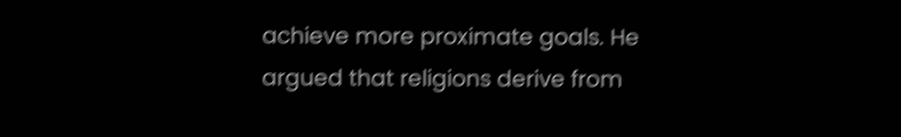achieve more proximate goals. He argued that religions derive from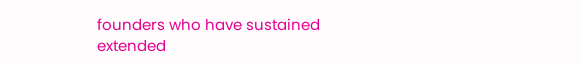founders who have sustained extended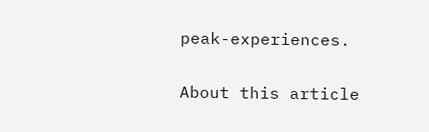peak-experiences.

About this article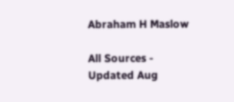Abraham H Maslow

All Sources -
Updated Aug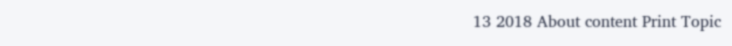13 2018 About content Print Topic